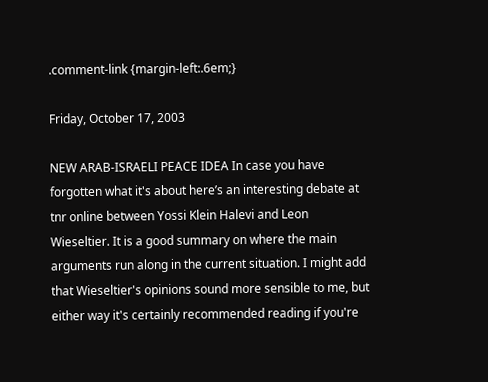.comment-link {margin-left:.6em;}

Friday, October 17, 2003

NEW ARAB-ISRAELI PEACE IDEA In case you have forgotten what it's about here’s an interesting debate at tnr online between Yossi Klein Halevi and Leon Wieseltier. It is a good summary on where the main arguments run along in the current situation. I might add that Wieseltier's opinions sound more sensible to me, but either way it's certainly recommended reading if you're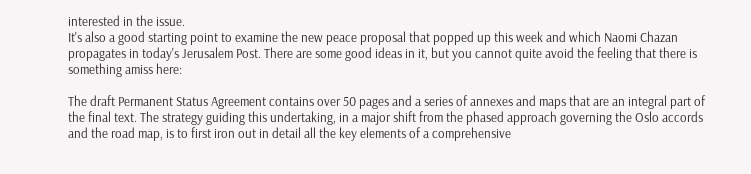interested in the issue.
It's also a good starting point to examine the new peace proposal that popped up this week and which Naomi Chazan propagates in today's Jerusalem Post. There are some good ideas in it, but you cannot quite avoid the feeling that there is something amiss here:

The draft Permanent Status Agreement contains over 50 pages and a series of annexes and maps that are an integral part of the final text. The strategy guiding this undertaking, in a major shift from the phased approach governing the Oslo accords and the road map, is to first iron out in detail all the key elements of a comprehensive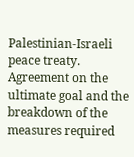Palestinian-Israeli peace treaty.
Agreement on the ultimate goal and the breakdown of the measures required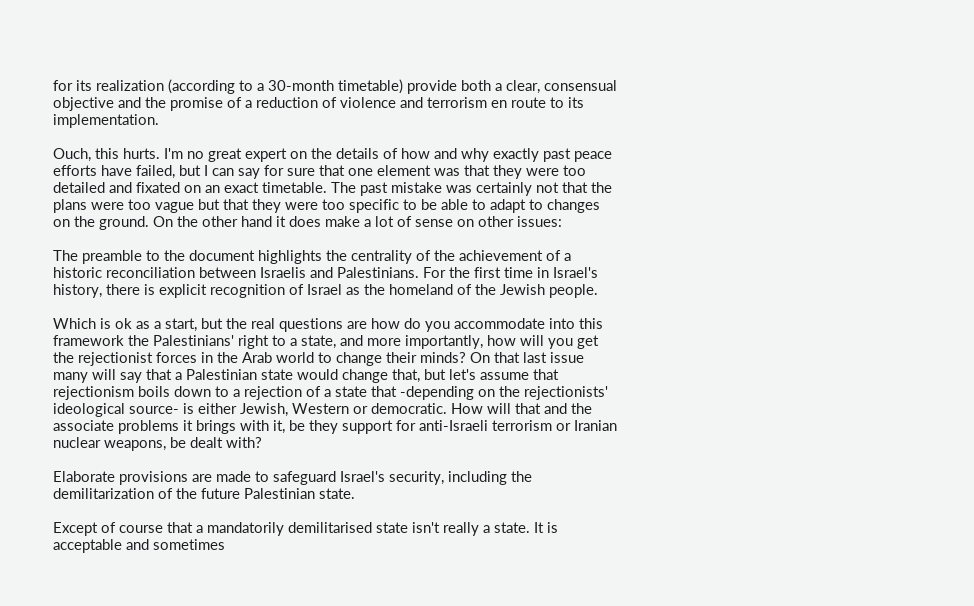for its realization (according to a 30-month timetable) provide both a clear, consensual objective and the promise of a reduction of violence and terrorism en route to its implementation.

Ouch, this hurts. I'm no great expert on the details of how and why exactly past peace efforts have failed, but I can say for sure that one element was that they were too detailed and fixated on an exact timetable. The past mistake was certainly not that the plans were too vague but that they were too specific to be able to adapt to changes on the ground. On the other hand it does make a lot of sense on other issues:

The preamble to the document highlights the centrality of the achievement of a historic reconciliation between Israelis and Palestinians. For the first time in Israel's history, there is explicit recognition of Israel as the homeland of the Jewish people.

Which is ok as a start, but the real questions are how do you accommodate into this framework the Palestinians' right to a state, and more importantly, how will you get the rejectionist forces in the Arab world to change their minds? On that last issue many will say that a Palestinian state would change that, but let's assume that rejectionism boils down to a rejection of a state that -depending on the rejectionists' ideological source- is either Jewish, Western or democratic. How will that and the associate problems it brings with it, be they support for anti-Israeli terrorism or Iranian nuclear weapons, be dealt with?

Elaborate provisions are made to safeguard Israel's security, including the demilitarization of the future Palestinian state.

Except of course that a mandatorily demilitarised state isn't really a state. It is acceptable and sometimes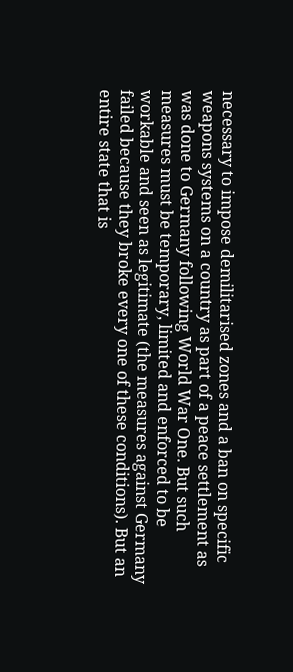necessary to impose demilitarised zones and a ban on specific weapons systems on a country as part of a peace settlement as was done to Germany following World War One. But such measures must be temporary, limited and enforced to be workable and seen as legitimate (the measures against Germany failed because they broke every one of these conditions). But an entire state that is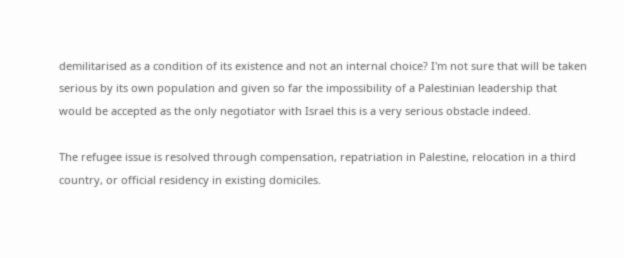demilitarised as a condition of its existence and not an internal choice? I'm not sure that will be taken serious by its own population and given so far the impossibility of a Palestinian leadership that would be accepted as the only negotiator with Israel this is a very serious obstacle indeed.

The refugee issue is resolved through compensation, repatriation in Palestine, relocation in a third country, or official residency in existing domiciles.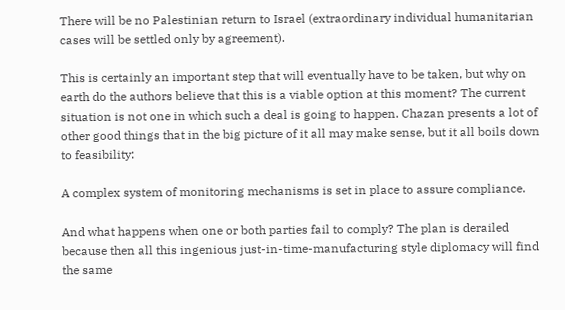There will be no Palestinian return to Israel (extraordinary individual humanitarian cases will be settled only by agreement).

This is certainly an important step that will eventually have to be taken, but why on earth do the authors believe that this is a viable option at this moment? The current situation is not one in which such a deal is going to happen. Chazan presents a lot of other good things that in the big picture of it all may make sense, but it all boils down to feasibility:

A complex system of monitoring mechanisms is set in place to assure compliance.

And what happens when one or both parties fail to comply? The plan is derailed because then all this ingenious just-in-time-manufacturing style diplomacy will find the same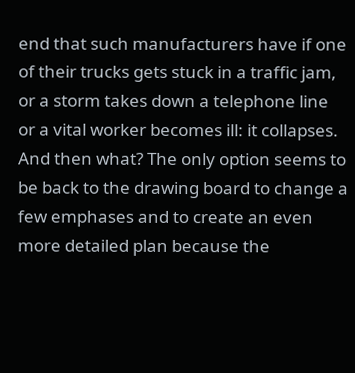end that such manufacturers have if one of their trucks gets stuck in a traffic jam, or a storm takes down a telephone line or a vital worker becomes ill: it collapses. And then what? The only option seems to be back to the drawing board to change a few emphases and to create an even more detailed plan because the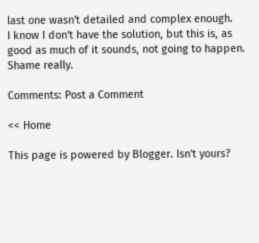last one wasn't detailed and complex enough.
I know I don't have the solution, but this is, as good as much of it sounds, not going to happen. Shame really.

Comments: Post a Comment

<< Home

This page is powered by Blogger. Isn't yours?